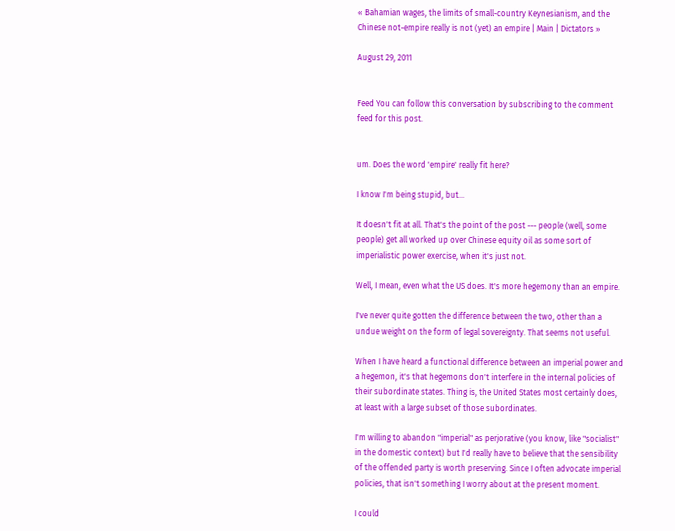« Bahamian wages, the limits of small-country Keynesianism, and the Chinese not-empire really is not (yet) an empire | Main | Dictators »

August 29, 2011


Feed You can follow this conversation by subscribing to the comment feed for this post.


um. Does the word 'empire' really fit here?

I know I'm being stupid, but...

It doesn't fit at all. That's the point of the post --- people (well, some people) get all worked up over Chinese equity oil as some sort of imperialistic power exercise, when it's just not.

Well, I mean, even what the US does. It's more hegemony than an empire.

I've never quite gotten the difference between the two, other than a undue weight on the form of legal sovereignty. That seems not useful.

When I have heard a functional difference between an imperial power and a hegemon, it's that hegemons don't interfere in the internal policies of their subordinate states. Thing is, the United States most certainly does, at least with a large subset of those subordinates.

I'm willing to abandon "imperial" as perjorative (you know, like "socialist" in the domestic context) but I'd really have to believe that the sensibility of the offended party is worth preserving. Since I often advocate imperial policies, that isn't something I worry about at the present moment.

I could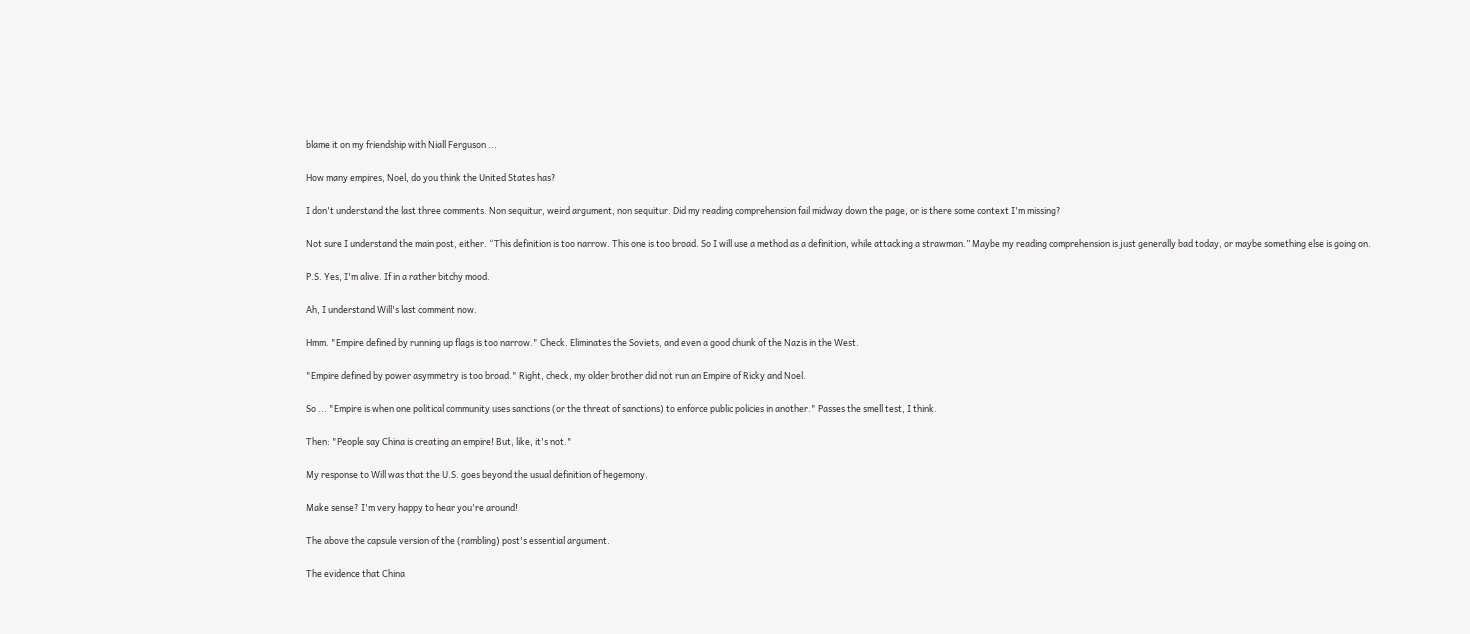blame it on my friendship with Niall Ferguson ...

How many empires, Noel, do you think the United States has?

I don't understand the last three comments. Non sequitur, weird argument, non sequitur. Did my reading comprehension fail midway down the page, or is there some context I'm missing?

Not sure I understand the main post, either. “This definition is too narrow. This one is too broad. So I will use a method as a definition, while attacking a strawman.” Maybe my reading comprehension is just generally bad today, or maybe something else is going on.

P.S. Yes, I'm alive. If in a rather bitchy mood.

Ah, I understand Will's last comment now.

Hmm. "Empire defined by running up flags is too narrow." Check. Eliminates the Soviets, and even a good chunk of the Nazis in the West.

"Empire defined by power asymmetry is too broad." Right, check, my older brother did not run an Empire of Ricky and Noel.

So ... "Empire is when one political community uses sanctions (or the threat of sanctions) to enforce public policies in another." Passes the smell test, I think.

Then: "People say China is creating an empire! But, like, it's not."

My response to Will was that the U.S. goes beyond the usual definition of hegemony.

Make sense? I'm very happy to hear you're around!

The above the capsule version of the (rambling) post's essential argument.

The evidence that China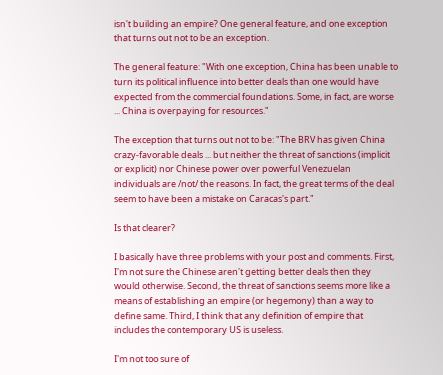isn't building an empire? One general feature, and one exception that turns out not to be an exception.

The general feature: "With one exception, China has been unable to turn its political influence into better deals than one would have expected from the commercial foundations. Some, in fact, are worse ... China is overpaying for resources."

The exception that turns out not to be: "The BRV has given China crazy-favorable deals ... but neither the threat of sanctions (implicit or explicit) nor Chinese power over powerful Venezuelan individuals are /not/ the reasons. In fact, the great terms of the deal seem to have been a mistake on Caracas's part."

Is that clearer?

I basically have three problems with your post and comments. First, I'm not sure the Chinese aren't getting better deals then they would otherwise. Second, the threat of sanctions seems more like a means of establishing an empire (or hegemony) than a way to define same. Third, I think that any definition of empire that includes the contemporary US is useless.

I'm not too sure of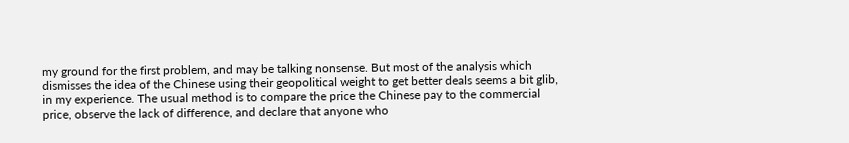my ground for the first problem, and may be talking nonsense. But most of the analysis which dismisses the idea of the Chinese using their geopolitical weight to get better deals seems a bit glib, in my experience. The usual method is to compare the price the Chinese pay to the commercial price, observe the lack of difference, and declare that anyone who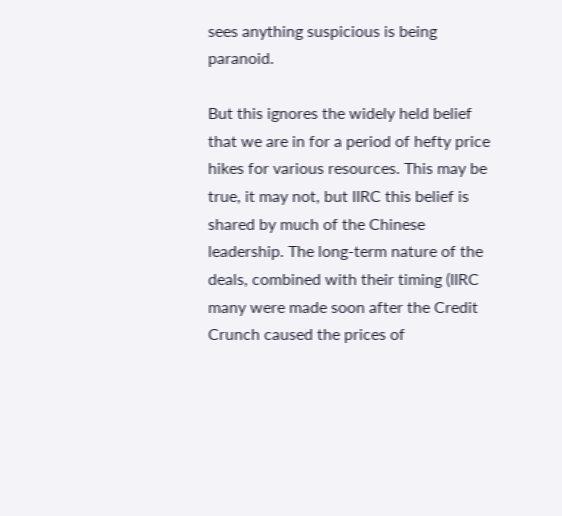sees anything suspicious is being paranoid.

But this ignores the widely held belief that we are in for a period of hefty price hikes for various resources. This may be true, it may not, but IIRC this belief is shared by much of the Chinese leadership. The long-term nature of the deals, combined with their timing (IIRC many were made soon after the Credit Crunch caused the prices of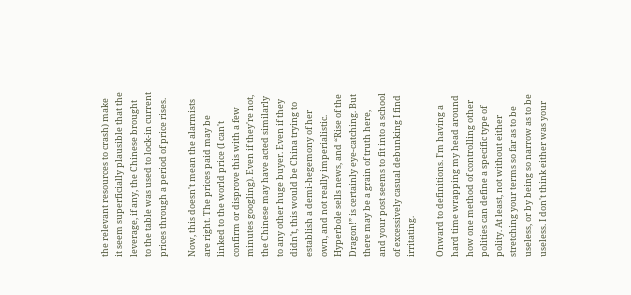the relevant resources to crash) make it seem superficially plausible that the leverage, if any, the Chinese brought to the table was used to lock-in current prices through a period of price rises.

Now, this doesn't mean the alarmists are right. The prices paid may be linked to the world price (I can't confirm or disprove this with a few minutes googling). Even if they're not, the Chinese may have acted similarly to any other huge buyer. Even if they didn't, this would be China trying to establish a demi-hegemony of her own, and not really imperialistic. Hyperbole sells news, and “Rise of the Dragon!” is certainly eye-catching. But there may be a grain of truth here, and your post seems to fit into a school of excessively casual debunking I find irritating.

Onward to definitions. I'm having a hard time wrapping my head around how one method of controlling other polities can define a specific type of polity. At least, not without either stretching your terms so far as to be useless, or by being so narrow as to be useless. I don't think either was your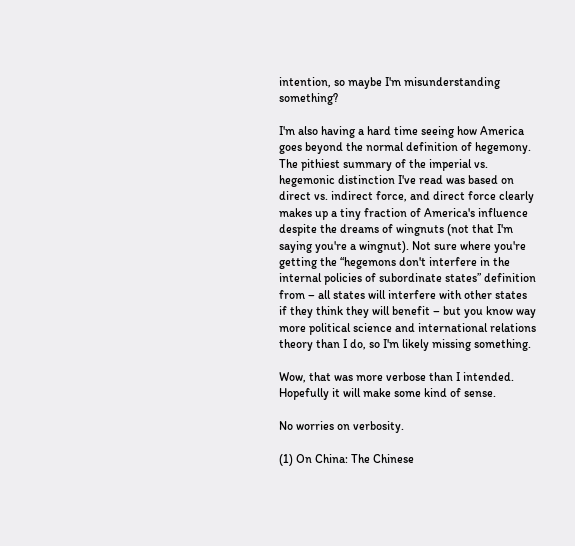intention, so maybe I'm misunderstanding something?

I'm also having a hard time seeing how America goes beyond the normal definition of hegemony. The pithiest summary of the imperial vs. hegemonic distinction I've read was based on direct vs. indirect force, and direct force clearly makes up a tiny fraction of America's influence despite the dreams of wingnuts (not that I'm saying you're a wingnut). Not sure where you're getting the “hegemons don't interfere in the internal policies of subordinate states” definition from – all states will interfere with other states if they think they will benefit – but you know way more political science and international relations theory than I do, so I'm likely missing something.

Wow, that was more verbose than I intended. Hopefully it will make some kind of sense.

No worries on verbosity.

(1) On China: The Chinese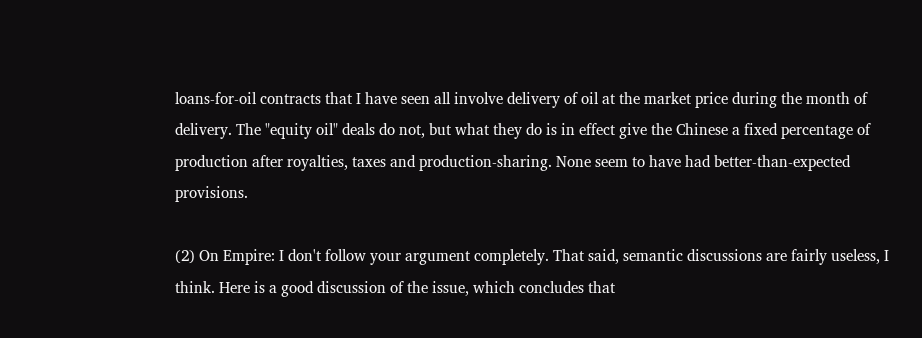loans-for-oil contracts that I have seen all involve delivery of oil at the market price during the month of delivery. The "equity oil" deals do not, but what they do is in effect give the Chinese a fixed percentage of production after royalties, taxes and production-sharing. None seem to have had better-than-expected provisions.

(2) On Empire: I don't follow your argument completely. That said, semantic discussions are fairly useless, I think. Here is a good discussion of the issue, which concludes that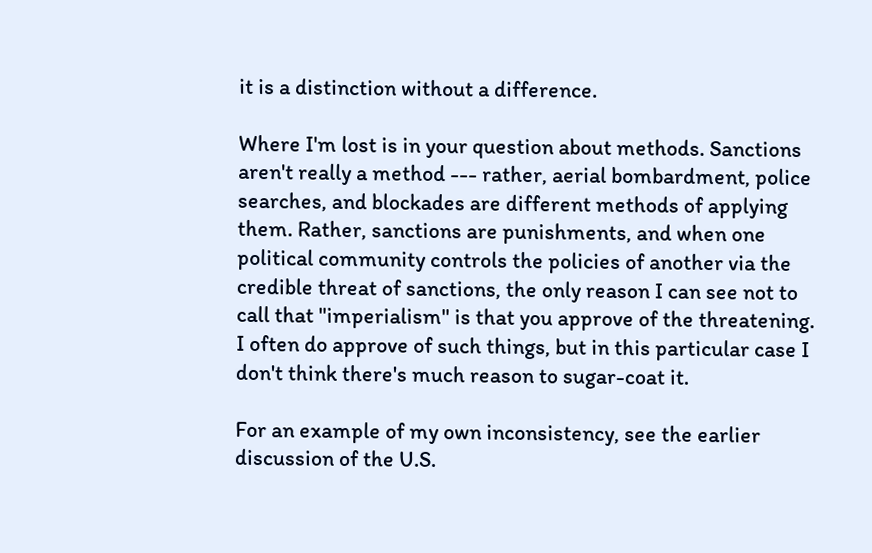it is a distinction without a difference.

Where I'm lost is in your question about methods. Sanctions aren't really a method --- rather, aerial bombardment, police searches, and blockades are different methods of applying them. Rather, sanctions are punishments, and when one political community controls the policies of another via the credible threat of sanctions, the only reason I can see not to call that "imperialism" is that you approve of the threatening. I often do approve of such things, but in this particular case I don't think there's much reason to sugar-coat it.

For an example of my own inconsistency, see the earlier discussion of the U.S.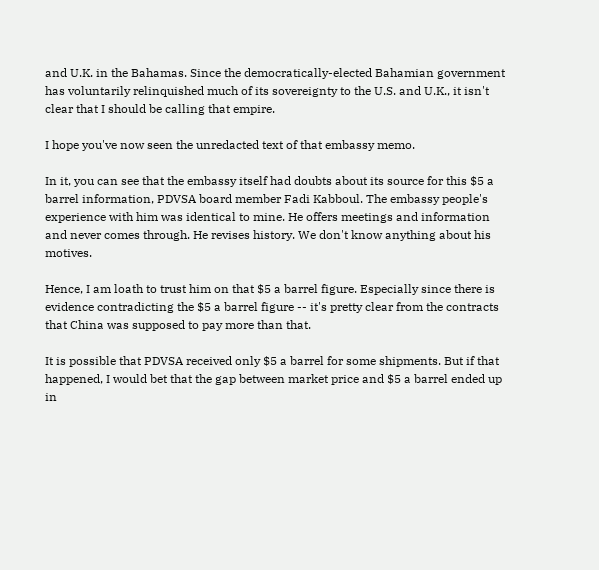and U.K. in the Bahamas. Since the democratically-elected Bahamian government has voluntarily relinquished much of its sovereignty to the U.S. and U.K., it isn't clear that I should be calling that empire.

I hope you've now seen the unredacted text of that embassy memo.

In it, you can see that the embassy itself had doubts about its source for this $5 a barrel information, PDVSA board member Fadi Kabboul. The embassy people's experience with him was identical to mine. He offers meetings and information and never comes through. He revises history. We don't know anything about his motives.

Hence, I am loath to trust him on that $5 a barrel figure. Especially since there is evidence contradicting the $5 a barrel figure -- it's pretty clear from the contracts that China was supposed to pay more than that.

It is possible that PDVSA received only $5 a barrel for some shipments. But if that happened, I would bet that the gap between market price and $5 a barrel ended up in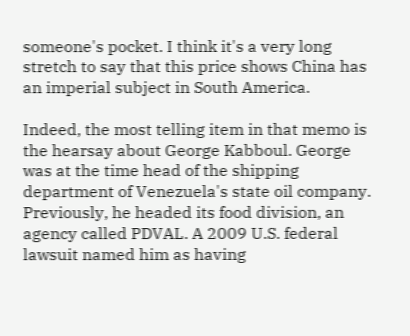someone's pocket. I think it's a very long stretch to say that this price shows China has an imperial subject in South America.

Indeed, the most telling item in that memo is the hearsay about George Kabboul. George was at the time head of the shipping department of Venezuela's state oil company. Previously, he headed its food division, an agency called PDVAL. A 2009 U.S. federal lawsuit named him as having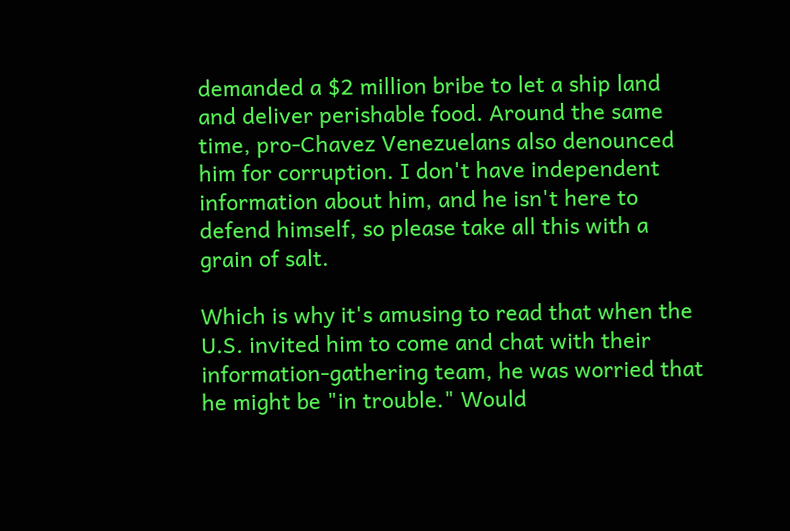demanded a $2 million bribe to let a ship land and deliver perishable food. Around the same time, pro-Chavez Venezuelans also denounced him for corruption. I don't have independent information about him, and he isn't here to defend himself, so please take all this with a grain of salt.

Which is why it's amusing to read that when the U.S. invited him to come and chat with their information-gathering team, he was worried that he might be "in trouble." Would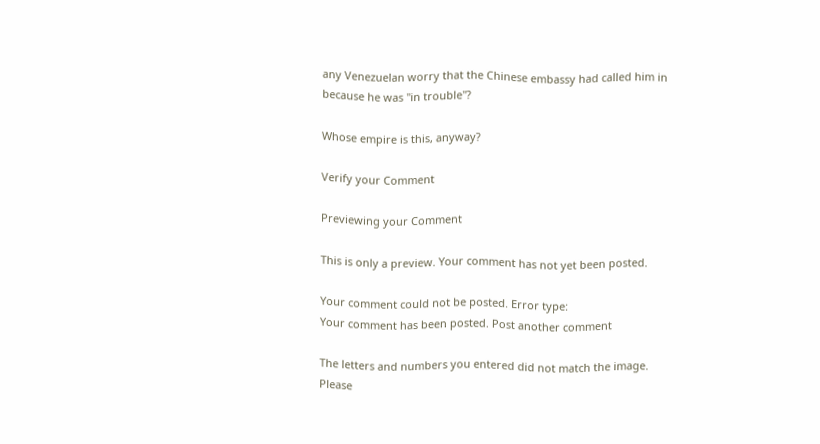any Venezuelan worry that the Chinese embassy had called him in because he was "in trouble"?

Whose empire is this, anyway?

Verify your Comment

Previewing your Comment

This is only a preview. Your comment has not yet been posted.

Your comment could not be posted. Error type:
Your comment has been posted. Post another comment

The letters and numbers you entered did not match the image. Please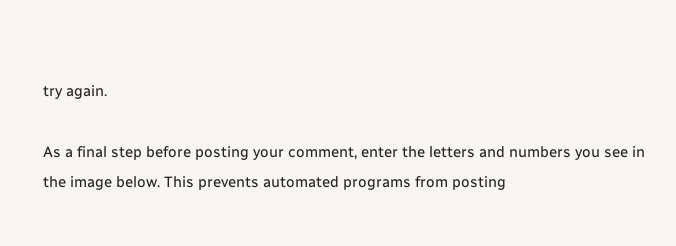try again.

As a final step before posting your comment, enter the letters and numbers you see in the image below. This prevents automated programs from posting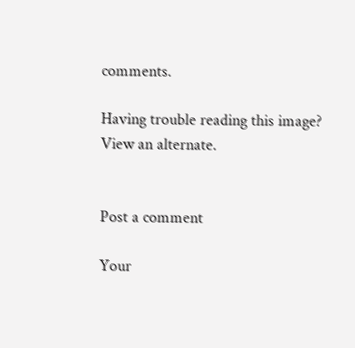comments.

Having trouble reading this image? View an alternate.


Post a comment

Your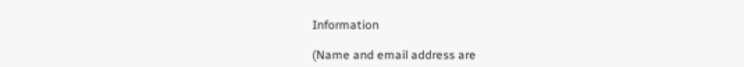Information

(Name and email address are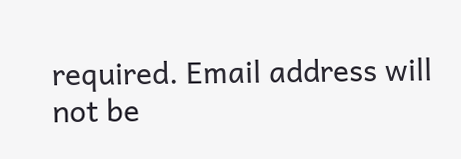required. Email address will not be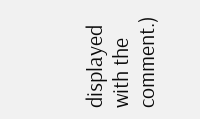displayed with the comment.)